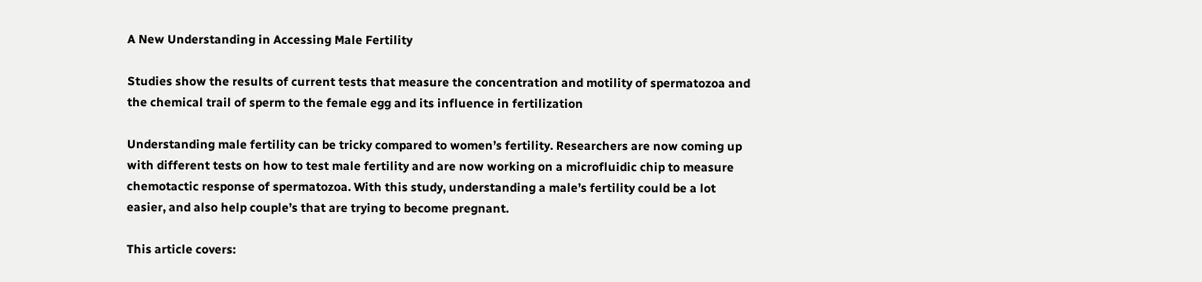A New Understanding in Accessing Male Fertility

Studies show the results of current tests that measure the concentration and motility of spermatozoa and the chemical trail of sperm to the female egg and its influence in fertilization

Understanding male fertility can be tricky compared to women’s fertility. Researchers are now coming up with different tests on how to test male fertility and are now working on a microfluidic chip to measure chemotactic response of spermatozoa. With this study, understanding a male’s fertility could be a lot easier, and also help couple’s that are trying to become pregnant.

This article covers: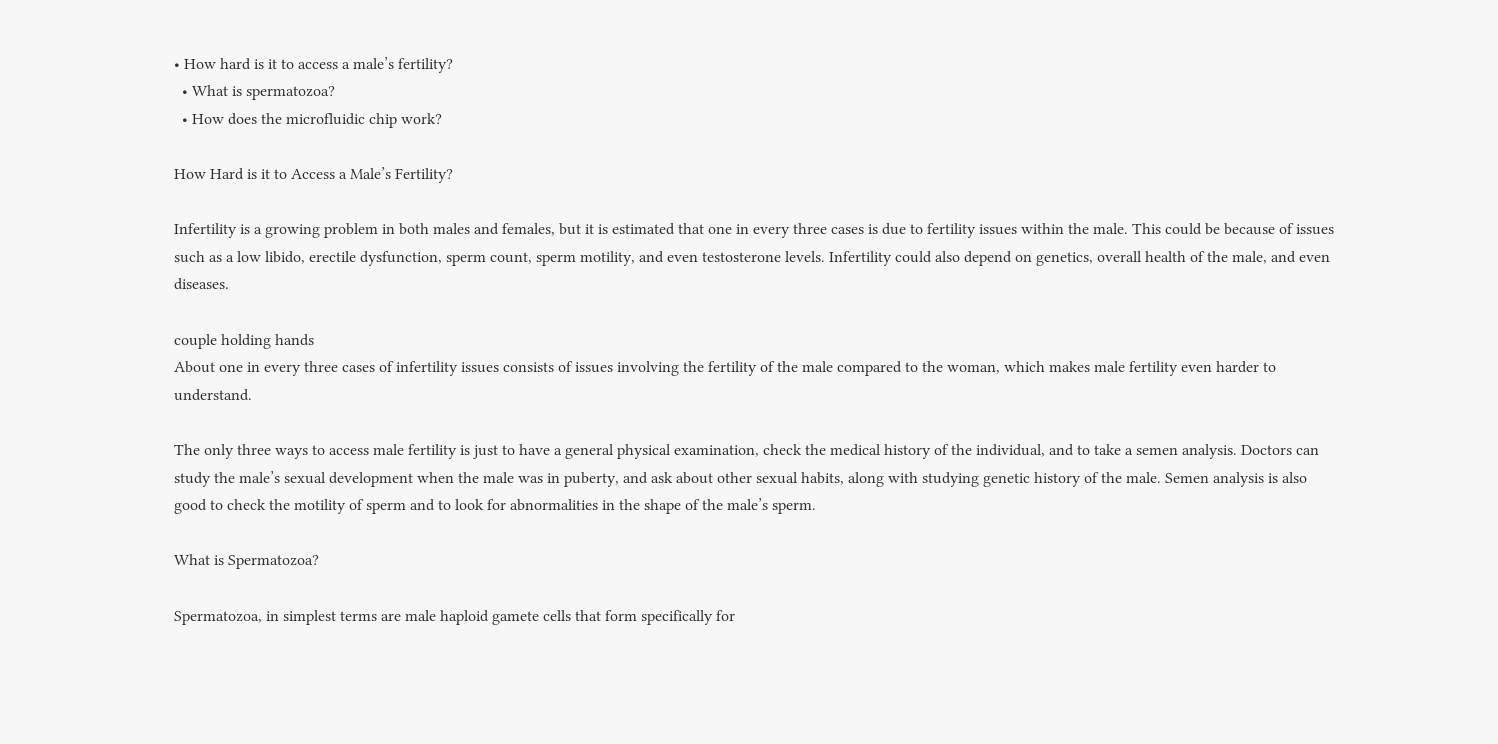• How hard is it to access a male’s fertility?
  • What is spermatozoa?
  • How does the microfluidic chip work?

How Hard is it to Access a Male’s Fertility?

Infertility is a growing problem in both males and females, but it is estimated that one in every three cases is due to fertility issues within the male. This could be because of issues such as a low libido, erectile dysfunction, sperm count, sperm motility, and even testosterone levels. Infertility could also depend on genetics, overall health of the male, and even diseases.

couple holding hands
About one in every three cases of infertility issues consists of issues involving the fertility of the male compared to the woman, which makes male fertility even harder to understand.

The only three ways to access male fertility is just to have a general physical examination, check the medical history of the individual, and to take a semen analysis. Doctors can study the male’s sexual development when the male was in puberty, and ask about other sexual habits, along with studying genetic history of the male. Semen analysis is also good to check the motility of sperm and to look for abnormalities in the shape of the male’s sperm.

What is Spermatozoa?

Spermatozoa, in simplest terms are male haploid gamete cells that form specifically for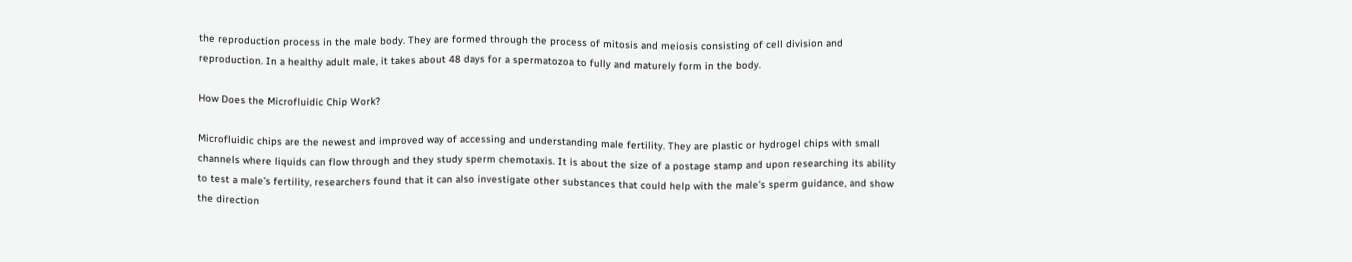the reproduction process in the male body. They are formed through the process of mitosis and meiosis consisting of cell division and reproduction. In a healthy adult male, it takes about 48 days for a spermatozoa to fully and maturely form in the body.

How Does the Microfluidic Chip Work?

Microfluidic chips are the newest and improved way of accessing and understanding male fertility. They are plastic or hydrogel chips with small channels where liquids can flow through and they study sperm chemotaxis. It is about the size of a postage stamp and upon researching its ability to test a male’s fertility, researchers found that it can also investigate other substances that could help with the male’s sperm guidance, and show the direction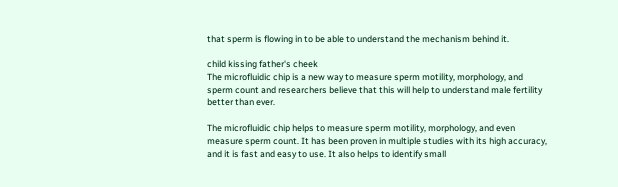that sperm is flowing in to be able to understand the mechanism behind it.

child kissing father's cheek
The microfluidic chip is a new way to measure sperm motility, morphology, and sperm count and researchers believe that this will help to understand male fertility better than ever.

The microfluidic chip helps to measure sperm motility, morphology, and even measure sperm count. It has been proven in multiple studies with its high accuracy, and it is fast and easy to use. It also helps to identify small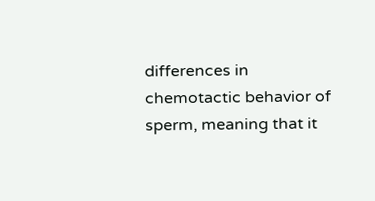differences in chemotactic behavior of sperm, meaning that it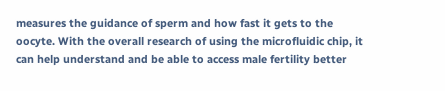measures the guidance of sperm and how fast it gets to the oocyte. With the overall research of using the microfluidic chip, it can help understand and be able to access male fertility better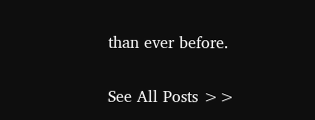than ever before.

See All Posts >>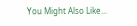You Might Also Like...